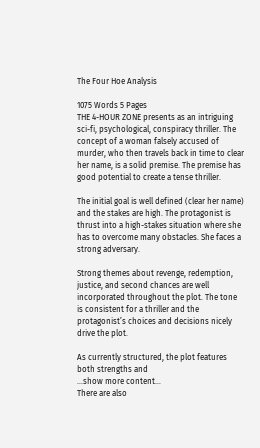The Four Hoe Analysis

1075 Words 5 Pages
THE 4-HOUR ZONE presents as an intriguing sci-fi, psychological, conspiracy thriller. The concept of a woman falsely accused of murder, who then travels back in time to clear her name, is a solid premise. The premise has good potential to create a tense thriller.

The initial goal is well defined (clear her name) and the stakes are high. The protagonist is thrust into a high-stakes situation where she has to overcome many obstacles. She faces a strong adversary.

Strong themes about revenge, redemption, justice, and second chances are well incorporated throughout the plot. The tone is consistent for a thriller and the protagonist’s choices and decisions nicely drive the plot.

As currently structured, the plot features both strengths and
…show more content…
There are also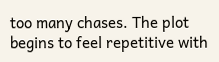too many chases. The plot begins to feel repetitive with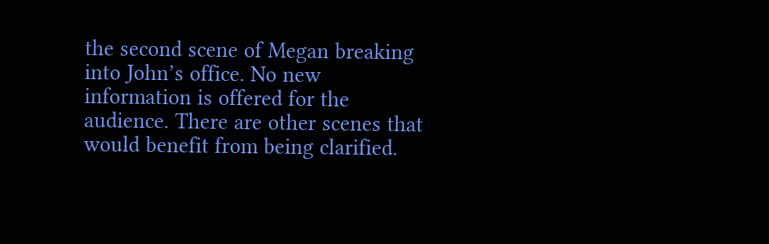the second scene of Megan breaking into John’s office. No new information is offered for the audience. There are other scenes that would benefit from being clarified.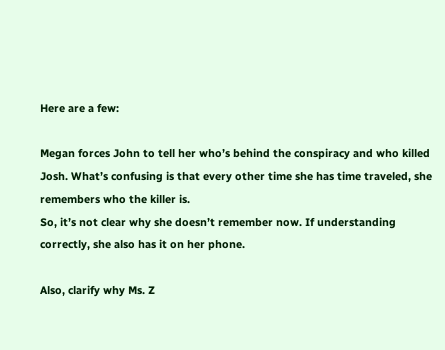Here are a few:

Megan forces John to tell her who’s behind the conspiracy and who killed Josh. What’s confusing is that every other time she has time traveled, she remembers who the killer is.
So, it’s not clear why she doesn’t remember now. If understanding correctly, she also has it on her phone.

Also, clarify why Ms. Z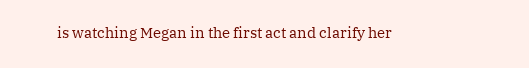is watching Megan in the first act and clarify her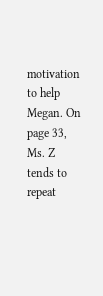motivation to help Megan. On page 33, Ms. Z tends to repeat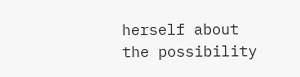herself about the possibility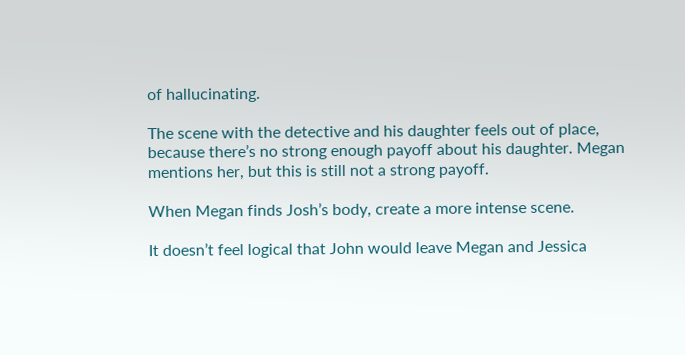of hallucinating.

The scene with the detective and his daughter feels out of place, because there’s no strong enough payoff about his daughter. Megan mentions her, but this is still not a strong payoff.

When Megan finds Josh’s body, create a more intense scene.

It doesn’t feel logical that John would leave Megan and Jessica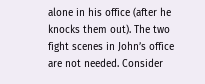alone in his office (after he knocks them out). The two fight scenes in John’s office are not needed. Consider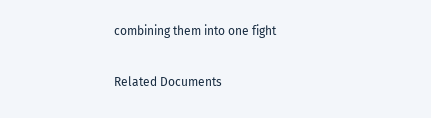combining them into one fight

Related Documents